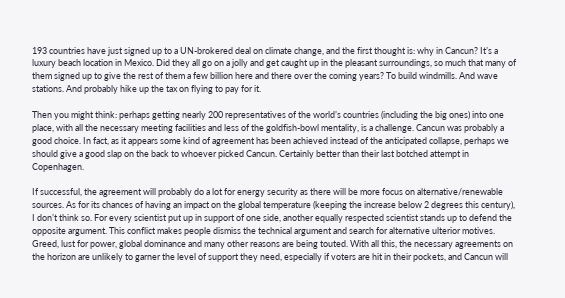193 countries have just signed up to a UN-brokered deal on climate change, and the first thought is: why in Cancun? It’s a luxury beach location in Mexico. Did they all go on a jolly and get caught up in the pleasant surroundings, so much that many of them signed up to give the rest of them a few billion here and there over the coming years? To build windmills. And wave stations. And probably hike up the tax on flying to pay for it.

Then you might think: perhaps getting nearly 200 representatives of the world’s countries (including the big ones) into one place, with all the necessary meeting facilities and less of the goldfish-bowl mentality, is a challenge. Cancun was probably a good choice. In fact, as it appears some kind of agreement has been achieved instead of the anticipated collapse, perhaps we should give a good slap on the back to whoever picked Cancun. Certainly better than their last botched attempt in Copenhagen.

If successful, the agreement will probably do a lot for energy security as there will be more focus on alternative/renewable sources. As for its chances of having an impact on the global temperature (keeping the increase below 2 degrees this century), I don’t think so. For every scientist put up in support of one side, another equally respected scientist stands up to defend the opposite argument. This conflict makes people dismiss the technical argument and search for alternative ulterior motives. Greed, lust for power, global dominance and many other reasons are being touted. With all this, the necessary agreements on the horizon are unlikely to garner the level of support they need, especially if voters are hit in their pockets, and Cancun will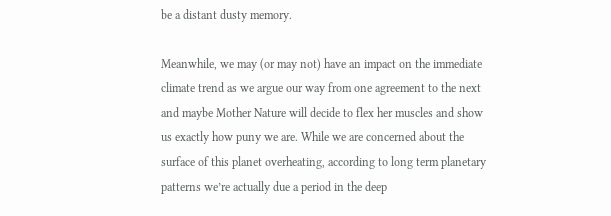be a distant dusty memory.

Meanwhile, we may (or may not) have an impact on the immediate climate trend as we argue our way from one agreement to the next and maybe Mother Nature will decide to flex her muscles and show us exactly how puny we are. While we are concerned about the surface of this planet overheating, according to long term planetary patterns we’re actually due a period in the deep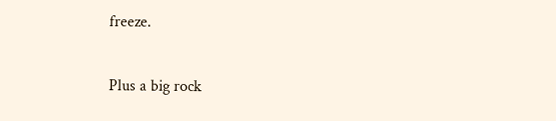freeze.

Plus a big rock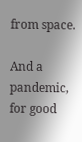from space.

And a pandemic, for good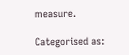measure.

Categorised as: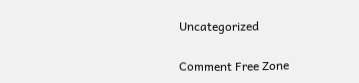Uncategorized

Comment Free Zone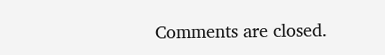Comments are closed.